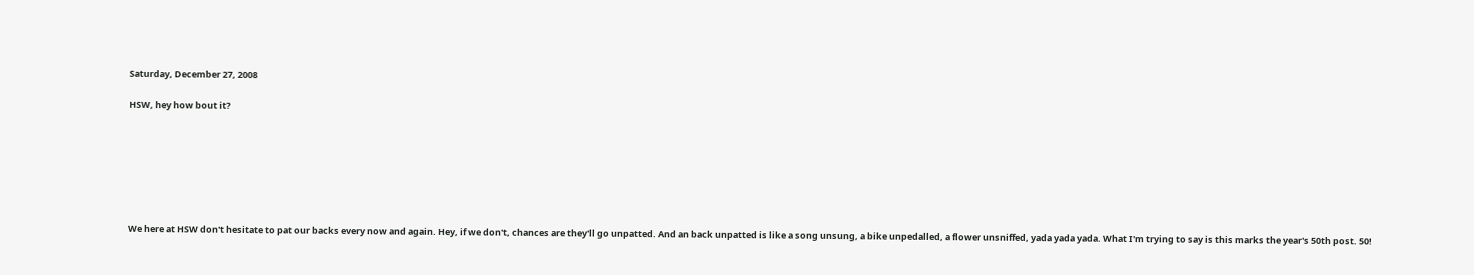Saturday, December 27, 2008

HSW, hey how bout it?







We here at HSW don't hesitate to pat our backs every now and again. Hey, if we don't, chances are they'll go unpatted. And an back unpatted is like a song unsung, a bike unpedalled, a flower unsniffed, yada yada yada. What I'm trying to say is this marks the year's 50th post. 50!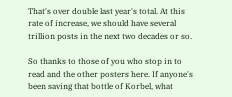That's over double last year's total. At this rate of increase, we should have several trillion posts in the next two decades or so.

So thanks to those of you who stop in to read and the other posters here. If anyone's been saving that bottle of Korbel, what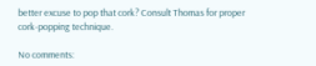better excuse to pop that cork? Consult Thomas for proper cork-popping technique.

No comments: